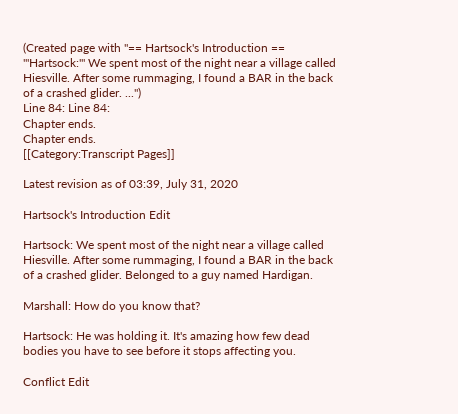(Created page with "== Hartsock's Introduction == '''Hartsock:''' We spent most of the night near a village called Hiesville. After some rummaging, I found a BAR in the back of a crashed glider. ...")
Line 84: Line 84:
Chapter ends.
Chapter ends.
[[Category:Transcript Pages]]

Latest revision as of 03:39, July 31, 2020

Hartsock's Introduction Edit

Hartsock: We spent most of the night near a village called Hiesville. After some rummaging, I found a BAR in the back of a crashed glider. Belonged to a guy named Hardigan.

Marshall: How do you know that?

Hartsock: He was holding it. It's amazing how few dead bodies you have to see before it stops affecting you.

Conflict Edit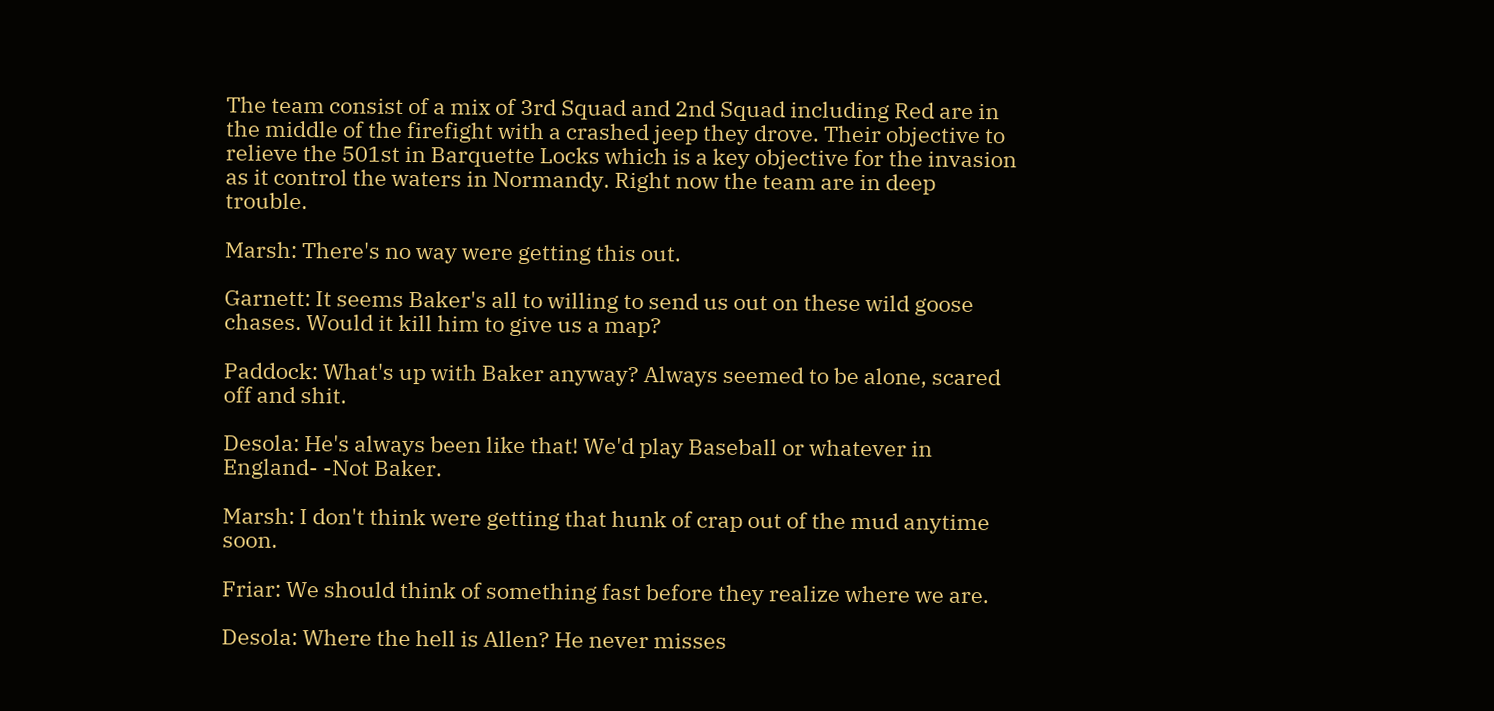The team consist of a mix of 3rd Squad and 2nd Squad including Red are in the middle of the firefight with a crashed jeep they drove. Their objective to relieve the 501st in Barquette Locks which is a key objective for the invasion as it control the waters in Normandy. Right now the team are in deep trouble.

Marsh: There's no way were getting this out.

Garnett: It seems Baker's all to willing to send us out on these wild goose chases. Would it kill him to give us a map?

Paddock: What's up with Baker anyway? Always seemed to be alone, scared off and shit.

Desola: He's always been like that! We'd play Baseball or whatever in England- -Not Baker.

Marsh: I don't think were getting that hunk of crap out of the mud anytime soon.

Friar: We should think of something fast before they realize where we are.

Desola: Where the hell is Allen? He never misses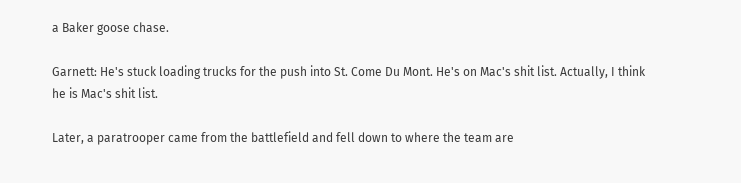a Baker goose chase.

Garnett: He's stuck loading trucks for the push into St. Come Du Mont. He's on Mac's shit list. Actually, I think he is Mac's shit list.

Later, a paratrooper came from the battlefield and fell down to where the team are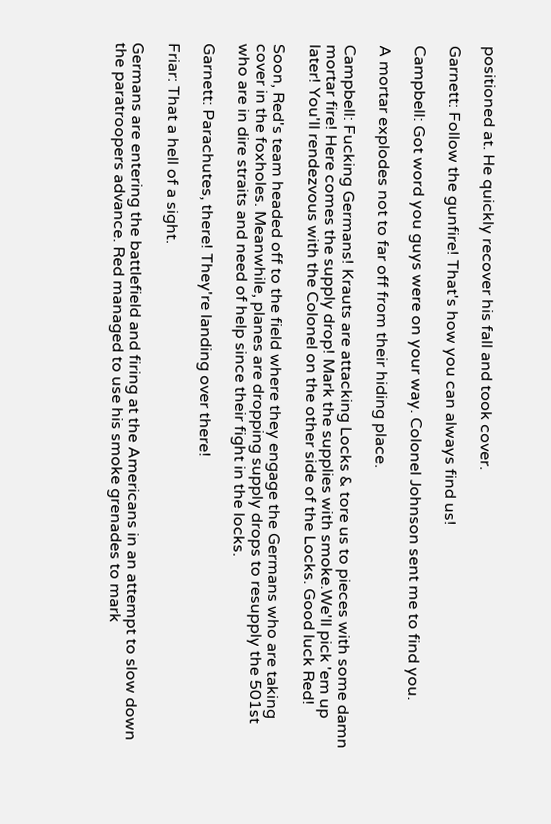positioned at. He quickly recover his fall and took cover.

Garnett: Follow the gunfire! That's how you can always find us!

Campbell: Got word you guys were on your way. Colonel Johnson sent me to find you.

A mortar explodes not to far off from their hiding place.

Campbell: Fucking Germans! Krauts are attacking Locks & tore us to pieces with some damn mortar fire! Here comes the supply drop! Mark the supplies with smoke.We'll pick 'em up later! You'll rendezvous with the Colonel on the other side of the Locks. Good luck Red!

Soon, Red's team headed off to the field where they engage the Germans who are taking cover in the foxholes. Meanwhile, planes are dropping supply drops to resupply the 501st who are in dire straits and need of help since their fight in the locks.

Garnett: Parachutes, there! They're landing over there!

Friar: That a hell of a sight.

Germans are entering the battlefield and firing at the Americans in an attempt to slow down the paratroopers advance. Red managed to use his smoke grenades to mark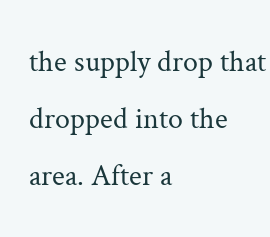the supply drop that dropped into the area. After a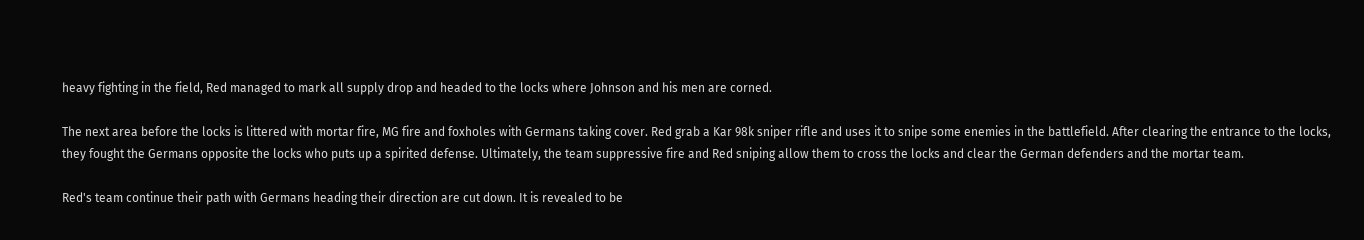heavy fighting in the field, Red managed to mark all supply drop and headed to the locks where Johnson and his men are corned.

The next area before the locks is littered with mortar fire, MG fire and foxholes with Germans taking cover. Red grab a Kar 98k sniper rifle and uses it to snipe some enemies in the battlefield. After clearing the entrance to the locks, they fought the Germans opposite the locks who puts up a spirited defense. Ultimately, the team suppressive fire and Red sniping allow them to cross the locks and clear the German defenders and the mortar team.

Red's team continue their path with Germans heading their direction are cut down. It is revealed to be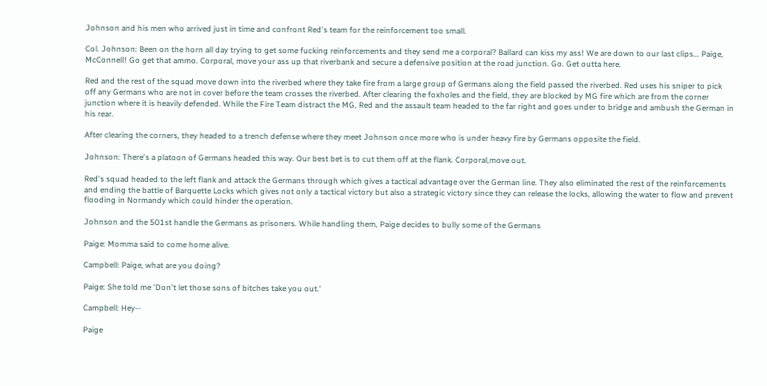Johnson and his men who arrived just in time and confront Red's team for the reinforcement too small.

Col. Johnson: Been on the horn all day trying to get some fucking reinforcements and they send me a corporal? Ballard can kiss my ass! We are down to our last clips... Paige, McConnell! Go get that ammo. Corporal, move your ass up that riverbank and secure a defensive position at the road junction. Go. Get outta here.

Red and the rest of the squad move down into the riverbed where they take fire from a large group of Germans along the field passed the riverbed. Red uses his sniper to pick off any Germans who are not in cover before the team crosses the riverbed. After clearing the foxholes and the field, they are blocked by MG fire which are from the corner junction where it is heavily defended. While the Fire Team distract the MG, Red and the assault team headed to the far right and goes under to bridge and ambush the German in his rear.

After clearing the corners, they headed to a trench defense where they meet Johnson once more who is under heavy fire by Germans opposite the field.

Johnson: There's a platoon of Germans headed this way. Our best bet is to cut them off at the flank. Corporal,move out.

Red's squad headed to the left flank and attack the Germans through which gives a tactical advantage over the German line. They also eliminated the rest of the reinforcements and ending the battle of Barquette Locks which gives not only a tactical victory but also a strategic victory since they can release the locks, allowing the water to flow and prevent flooding in Normandy which could hinder the operation.

Johnson and the 501st handle the Germans as prisoners. While handling them, Paige decides to bully some of the Germans

Paige: Momma said to come home alive.

Campbell: Paige, what are you doing?

Paige: She told me 'Don't let those sons of bitches take you out.'

Campbell: Hey--

Paige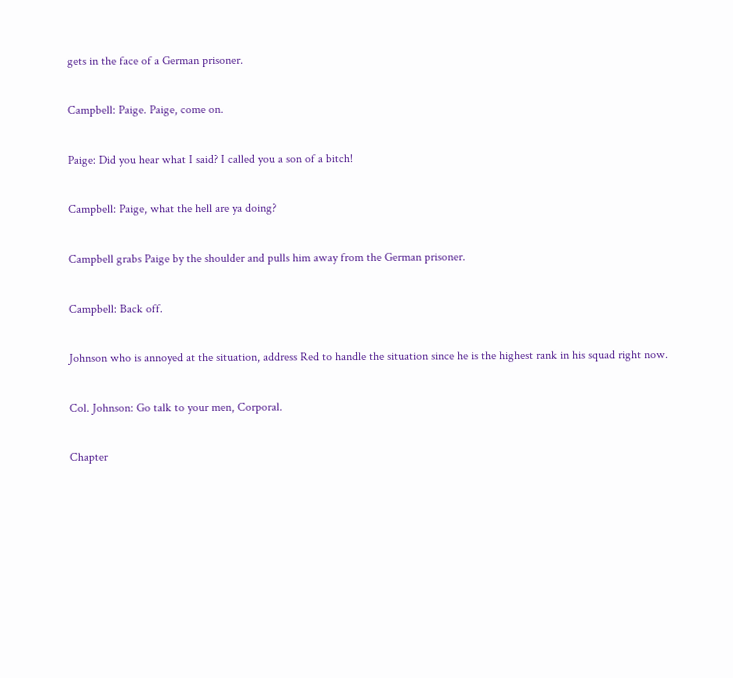gets in the face of a German prisoner.

Campbell: Paige. Paige, come on.

Paige: Did you hear what I said? I called you a son of a bitch!

Campbell: Paige, what the hell are ya doing?

Campbell grabs Paige by the shoulder and pulls him away from the German prisoner.

Campbell: Back off.

Johnson who is annoyed at the situation, address Red to handle the situation since he is the highest rank in his squad right now.

Col. Johnson: Go talk to your men, Corporal.

Chapter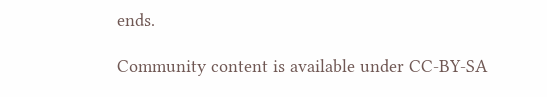ends.

Community content is available under CC-BY-SA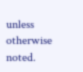unless otherwise noted.